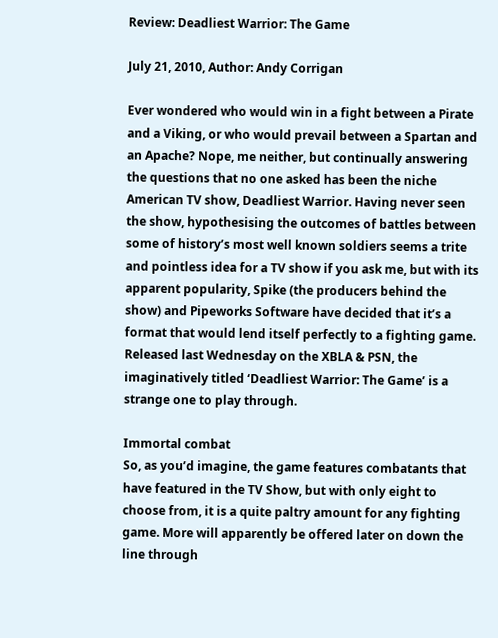Review: Deadliest Warrior: The Game

July 21, 2010, Author: Andy Corrigan

Ever wondered who would win in a fight between a Pirate and a Viking, or who would prevail between a Spartan and an Apache? Nope, me neither, but continually answering the questions that no one asked has been the niche American TV show, Deadliest Warrior. Having never seen the show, hypothesising the outcomes of battles between some of history’s most well known soldiers seems a trite and pointless idea for a TV show if you ask me, but with its apparent popularity, Spike (the producers behind the show) and Pipeworks Software have decided that it’s a format that would lend itself perfectly to a fighting game. Released last Wednesday on the XBLA & PSN, the imaginatively titled ‘Deadliest Warrior: The Game’ is a strange one to play through.

Immortal combat
So, as you’d imagine, the game features combatants that have featured in the TV Show, but with only eight to choose from, it is a quite paltry amount for any fighting game. More will apparently be offered later on down the line through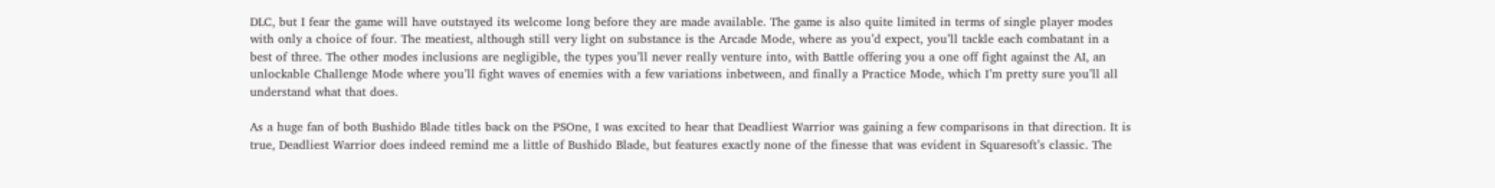DLC, but I fear the game will have outstayed its welcome long before they are made available. The game is also quite limited in terms of single player modes with only a choice of four. The meatiest, although still very light on substance is the Arcade Mode, where as you’d expect, you’ll tackle each combatant in a best of three. The other modes inclusions are negligible, the types you’ll never really venture into, with Battle offering you a one off fight against the AI, an unlockable Challenge Mode where you’ll fight waves of enemies with a few variations inbetween, and finally a Practice Mode, which I’m pretty sure you’ll all understand what that does.

As a huge fan of both Bushido Blade titles back on the PSOne, I was excited to hear that Deadliest Warrior was gaining a few comparisons in that direction. It is true, Deadliest Warrior does indeed remind me a little of Bushido Blade, but features exactly none of the finesse that was evident in Squaresoft’s classic. The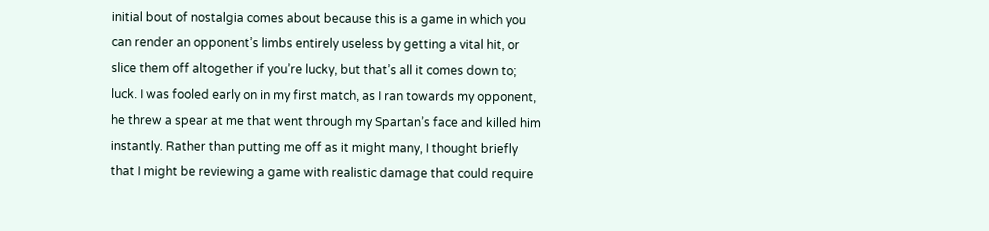initial bout of nostalgia comes about because this is a game in which you can render an opponent’s limbs entirely useless by getting a vital hit, or slice them off altogether if you’re lucky, but that’s all it comes down to; luck. I was fooled early on in my first match, as I ran towards my opponent, he threw a spear at me that went through my Spartan’s face and killed him instantly. Rather than putting me off as it might many, I thought briefly that I might be reviewing a game with realistic damage that could require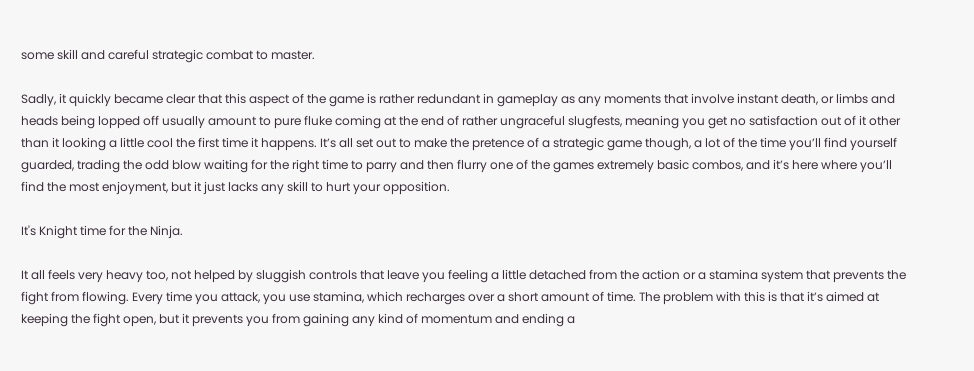some skill and careful strategic combat to master.

Sadly, it quickly became clear that this aspect of the game is rather redundant in gameplay as any moments that involve instant death, or limbs and heads being lopped off usually amount to pure fluke coming at the end of rather ungraceful slugfests, meaning you get no satisfaction out of it other than it looking a little cool the first time it happens. It’s all set out to make the pretence of a strategic game though, a lot of the time you’ll find yourself guarded, trading the odd blow waiting for the right time to parry and then flurry one of the games extremely basic combos, and it’s here where you’ll find the most enjoyment, but it just lacks any skill to hurt your opposition.

It's Knight time for the Ninja.

It all feels very heavy too, not helped by sluggish controls that leave you feeling a little detached from the action or a stamina system that prevents the fight from flowing. Every time you attack, you use stamina, which recharges over a short amount of time. The problem with this is that it’s aimed at keeping the fight open, but it prevents you from gaining any kind of momentum and ending a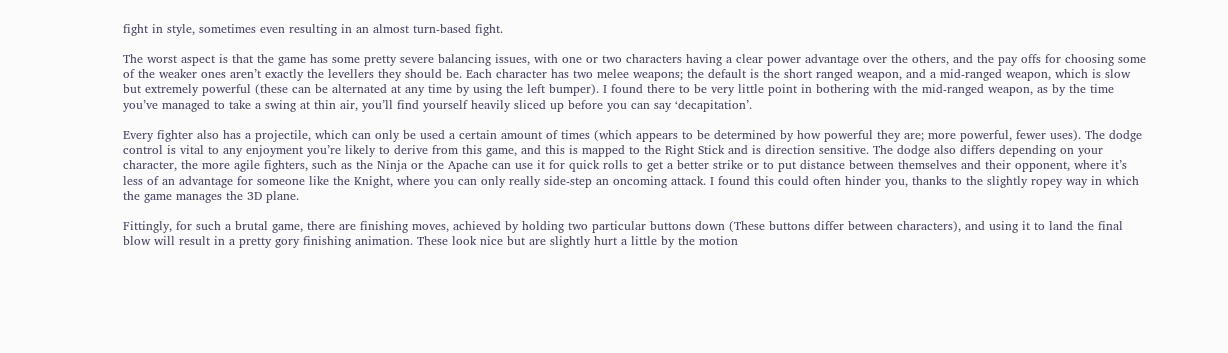fight in style, sometimes even resulting in an almost turn-based fight.

The worst aspect is that the game has some pretty severe balancing issues, with one or two characters having a clear power advantage over the others, and the pay offs for choosing some of the weaker ones aren’t exactly the levellers they should be. Each character has two melee weapons; the default is the short ranged weapon, and a mid-ranged weapon, which is slow but extremely powerful (these can be alternated at any time by using the left bumper). I found there to be very little point in bothering with the mid-ranged weapon, as by the time you’ve managed to take a swing at thin air, you’ll find yourself heavily sliced up before you can say ‘decapitation’.

Every fighter also has a projectile, which can only be used a certain amount of times (which appears to be determined by how powerful they are; more powerful, fewer uses). The dodge control is vital to any enjoyment you’re likely to derive from this game, and this is mapped to the Right Stick and is direction sensitive. The dodge also differs depending on your character, the more agile fighters, such as the Ninja or the Apache can use it for quick rolls to get a better strike or to put distance between themselves and their opponent, where it’s less of an advantage for someone like the Knight, where you can only really side-step an oncoming attack. I found this could often hinder you, thanks to the slightly ropey way in which the game manages the 3D plane.

Fittingly, for such a brutal game, there are finishing moves, achieved by holding two particular buttons down (These buttons differ between characters), and using it to land the final blow will result in a pretty gory finishing animation. These look nice but are slightly hurt a little by the motion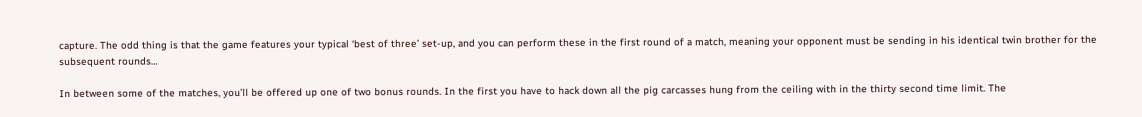capture. The odd thing is that the game features your typical ‘best of three’ set-up, and you can perform these in the first round of a match, meaning your opponent must be sending in his identical twin brother for the subsequent rounds…

In between some of the matches, you’ll be offered up one of two bonus rounds. In the first you have to hack down all the pig carcasses hung from the ceiling with in the thirty second time limit. The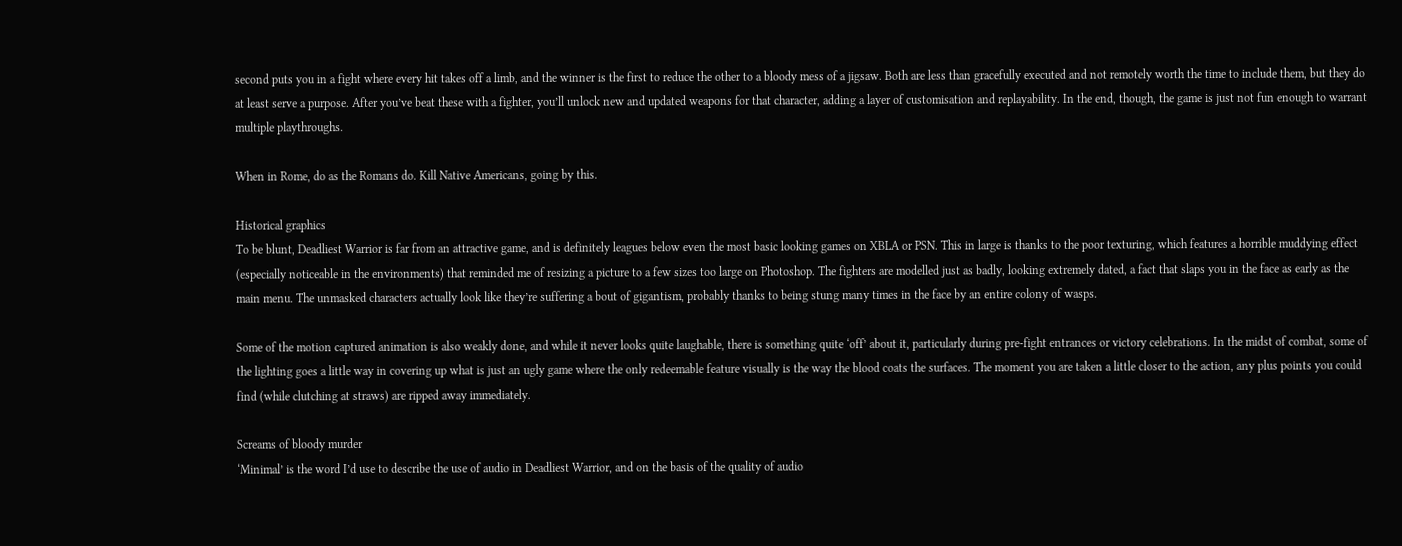second puts you in a fight where every hit takes off a limb, and the winner is the first to reduce the other to a bloody mess of a jigsaw. Both are less than gracefully executed and not remotely worth the time to include them, but they do at least serve a purpose. After you’ve beat these with a fighter, you’ll unlock new and updated weapons for that character, adding a layer of customisation and replayability. In the end, though, the game is just not fun enough to warrant multiple playthroughs.

When in Rome, do as the Romans do. Kill Native Americans, going by this.

Historical graphics
To be blunt, Deadliest Warrior is far from an attractive game, and is definitely leagues below even the most basic looking games on XBLA or PSN. This in large is thanks to the poor texturing, which features a horrible muddying effect (especially noticeable in the environments) that reminded me of resizing a picture to a few sizes too large on Photoshop. The fighters are modelled just as badly, looking extremely dated, a fact that slaps you in the face as early as the main menu. The unmasked characters actually look like they’re suffering a bout of gigantism, probably thanks to being stung many times in the face by an entire colony of wasps.

Some of the motion captured animation is also weakly done, and while it never looks quite laughable, there is something quite ‘off’ about it, particularly during pre-fight entrances or victory celebrations. In the midst of combat, some of the lighting goes a little way in covering up what is just an ugly game where the only redeemable feature visually is the way the blood coats the surfaces. The moment you are taken a little closer to the action, any plus points you could find (while clutching at straws) are ripped away immediately.

Screams of bloody murder
‘Minimal’ is the word I’d use to describe the use of audio in Deadliest Warrior, and on the basis of the quality of audio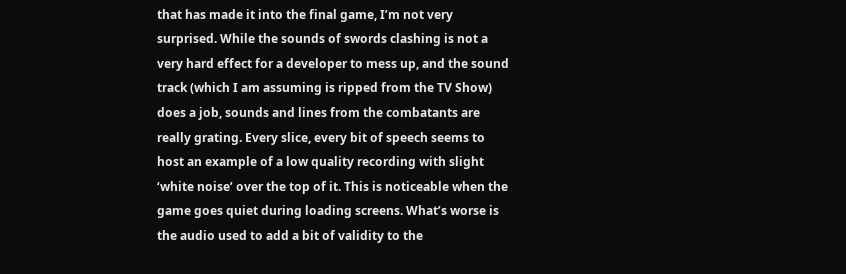that has made it into the final game, I’m not very surprised. While the sounds of swords clashing is not a very hard effect for a developer to mess up, and the sound track (which I am assuming is ripped from the TV Show) does a job, sounds and lines from the combatants are really grating. Every slice, every bit of speech seems to host an example of a low quality recording with slight ‘white noise’ over the top of it. This is noticeable when the game goes quiet during loading screens. What’s worse is the audio used to add a bit of validity to the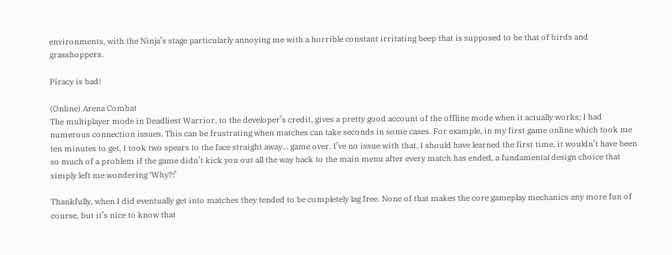environments, with the Ninja’s stage particularly annoying me with a horrible constant irritating beep that is supposed to be that of birds and grasshoppers.

Piracy is bad!

(Online) Arena Combat
The multiplayer mode in Deadliest Warrior, to the developer’s credit, gives a pretty good account of the offline mode when it actually works; I had numerous connection issues. This can be frustrating when matches can take seconds in some cases. For example, in my first game online which took me ten minutes to get, I took two spears to the face straight away… game over. I’ve no issue with that, I should have learned the first time, it wouldn’t have been so much of a problem if the game didn’t kick you out all the way back to the main menu after every match has ended, a fundamental design choice that simply left me wondering ‘Why?!’

Thankfully, when I did eventually get into matches they tended to be completely lag free. None of that makes the core gameplay mechanics any more fun of course, but it’s nice to know that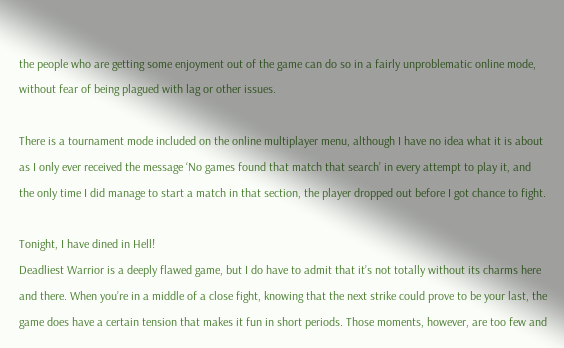the people who are getting some enjoyment out of the game can do so in a fairly unproblematic online mode, without fear of being plagued with lag or other issues.

There is a tournament mode included on the online multiplayer menu, although I have no idea what it is about as I only ever received the message ‘No games found that match that search’ in every attempt to play it, and the only time I did manage to start a match in that section, the player dropped out before I got chance to fight.

Tonight, I have dined in Hell!
Deadliest Warrior is a deeply flawed game, but I do have to admit that it’s not totally without its charms here and there. When you’re in a middle of a close fight, knowing that the next strike could prove to be your last, the game does have a certain tension that makes it fun in short periods. Those moments, however, are too few and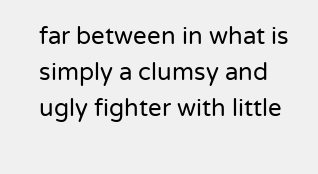far between in what is simply a clumsy and ugly fighter with little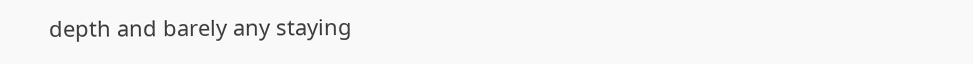depth and barely any staying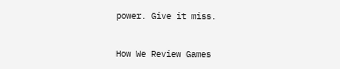power. Give it miss.


How We Review Games